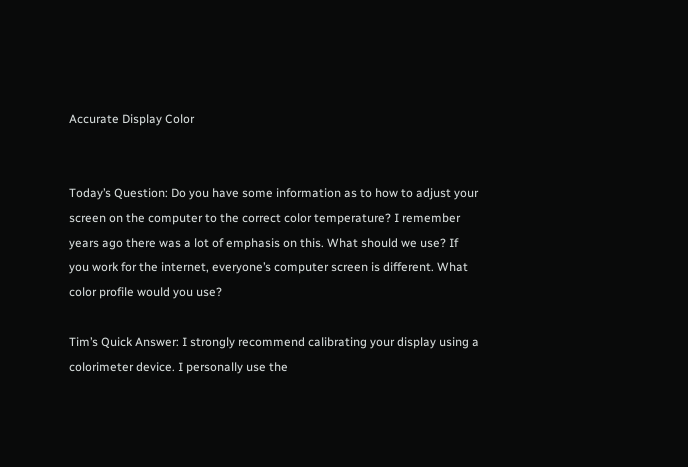Accurate Display Color


Today’s Question: Do you have some information as to how to adjust your screen on the computer to the correct color temperature? I remember years ago there was a lot of emphasis on this. What should we use? If you work for the internet, everyone’s computer screen is different. What color profile would you use?

Tim’s Quick Answer: I strongly recommend calibrating your display using a colorimeter device. I personally use the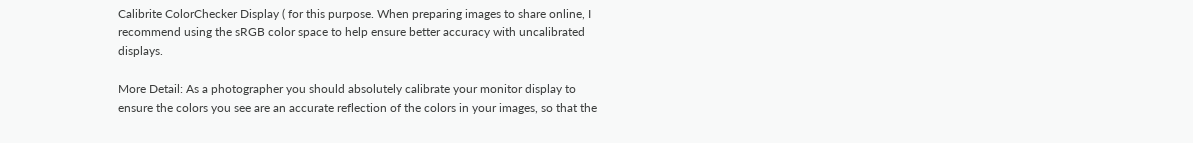Calibrite ColorChecker Display ( for this purpose. When preparing images to share online, I recommend using the sRGB color space to help ensure better accuracy with uncalibrated displays.

More Detail: As a photographer you should absolutely calibrate your monitor display to ensure the colors you see are an accurate reflection of the colors in your images, so that the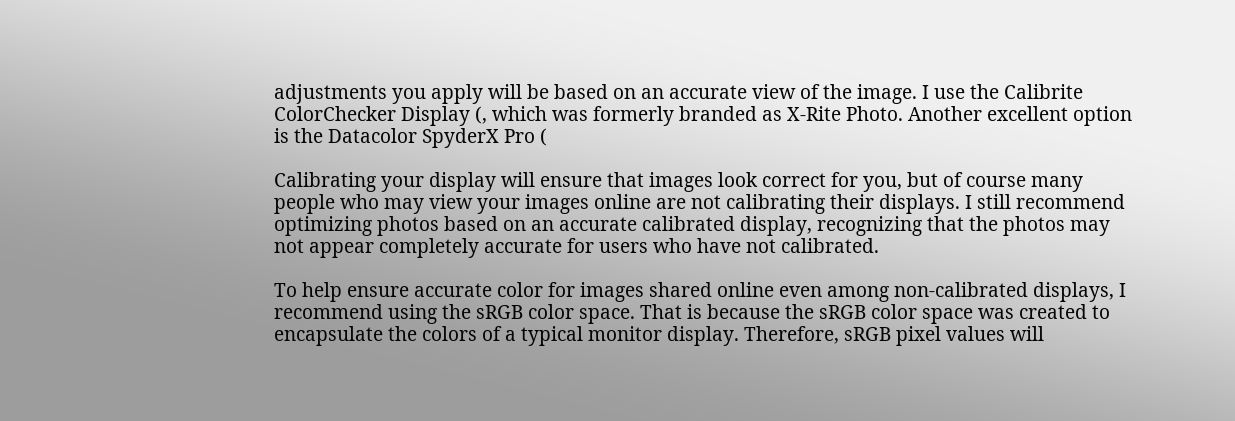adjustments you apply will be based on an accurate view of the image. I use the Calibrite ColorChecker Display (, which was formerly branded as X-Rite Photo. Another excellent option is the Datacolor SpyderX Pro (

Calibrating your display will ensure that images look correct for you, but of course many people who may view your images online are not calibrating their displays. I still recommend optimizing photos based on an accurate calibrated display, recognizing that the photos may not appear completely accurate for users who have not calibrated.

To help ensure accurate color for images shared online even among non-calibrated displays, I recommend using the sRGB color space. That is because the sRGB color space was created to encapsulate the colors of a typical monitor display. Therefore, sRGB pixel values will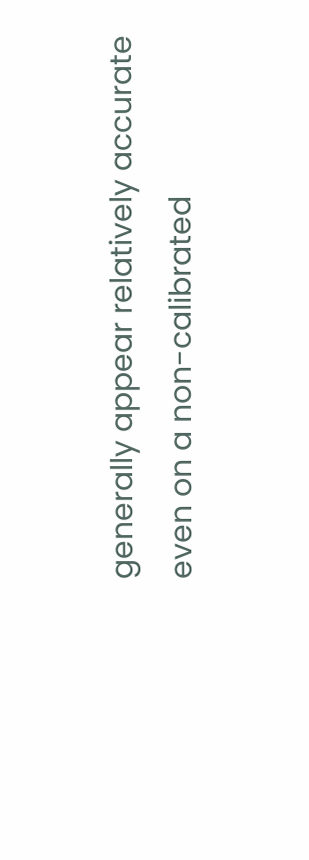generally appear relatively accurate even on a non-calibrated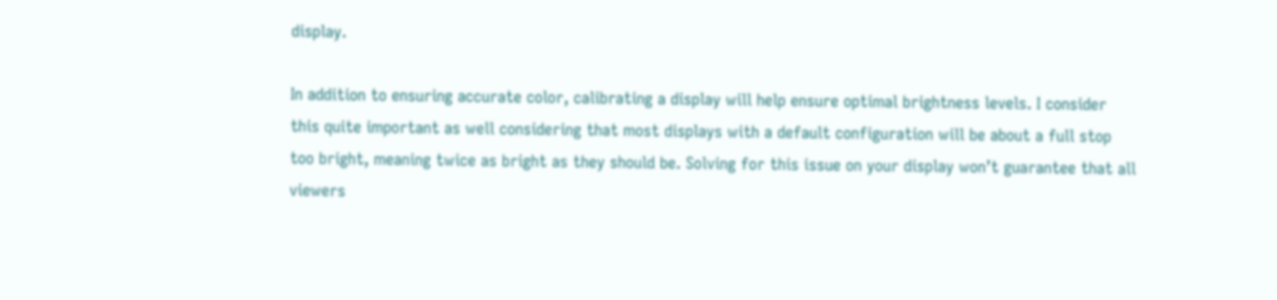display.

In addition to ensuring accurate color, calibrating a display will help ensure optimal brightness levels. I consider this quite important as well considering that most displays with a default configuration will be about a full stop too bright, meaning twice as bright as they should be. Solving for this issue on your display won’t guarantee that all viewers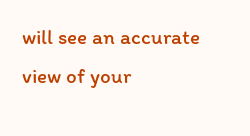will see an accurate view of your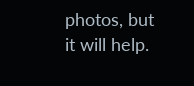photos, but it will help.